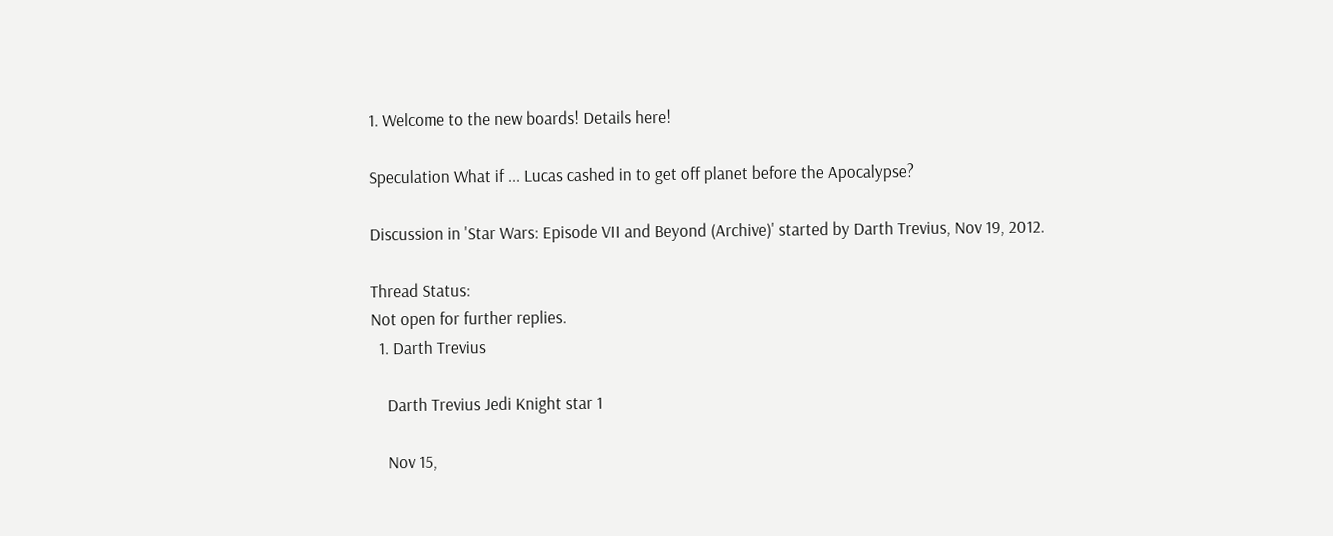1. Welcome to the new boards! Details here!

Speculation What if ... Lucas cashed in to get off planet before the Apocalypse?

Discussion in 'Star Wars: Episode VII and Beyond (Archive)' started by Darth Trevius, Nov 19, 2012.

Thread Status:
Not open for further replies.
  1. Darth Trevius

    Darth Trevius Jedi Knight star 1

    Nov 15,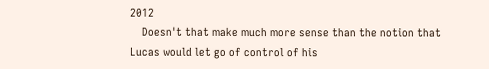2012
    Doesn't that make much more sense than the notion that Lucas would let go of control of his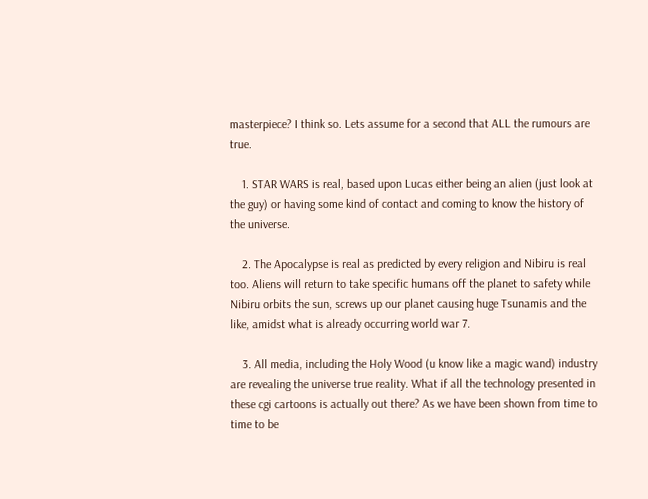masterpiece? I think so. Lets assume for a second that ALL the rumours are true.

    1. STAR WARS is real, based upon Lucas either being an alien (just look at the guy) or having some kind of contact and coming to know the history of the universe.

    2. The Apocalypse is real as predicted by every religion and Nibiru is real too. Aliens will return to take specific humans off the planet to safety while Nibiru orbits the sun, screws up our planet causing huge Tsunamis and the like, amidst what is already occurring world war 7.

    3. All media, including the Holy Wood (u know like a magic wand) industry are revealing the universe true reality. What if all the technology presented in these cgi cartoons is actually out there? As we have been shown from time to time to be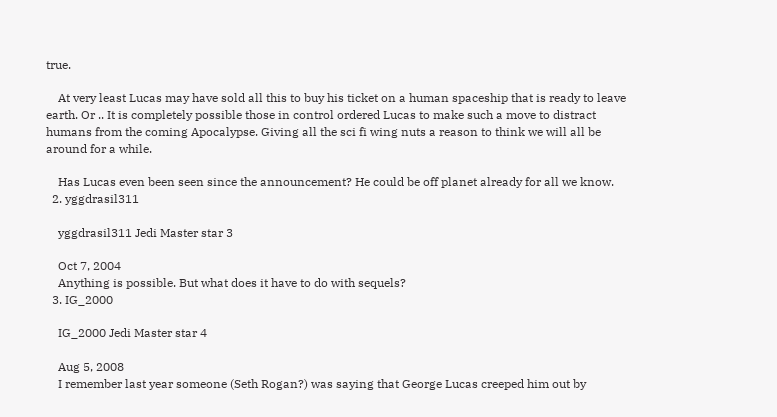true.

    At very least Lucas may have sold all this to buy his ticket on a human spaceship that is ready to leave earth. Or .. It is completely possible those in control ordered Lucas to make such a move to distract humans from the coming Apocalypse. Giving all the sci fi wing nuts a reason to think we will all be around for a while.

    Has Lucas even been seen since the announcement? He could be off planet already for all we know.
  2. yggdrasil311

    yggdrasil311 Jedi Master star 3

    Oct 7, 2004
    Anything is possible. But what does it have to do with sequels?
  3. IG_2000

    IG_2000 Jedi Master star 4

    Aug 5, 2008
    I remember last year someone (Seth Rogan?) was saying that George Lucas creeped him out by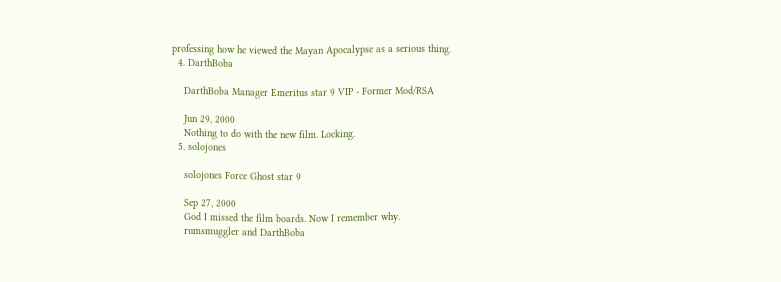professing how he viewed the Mayan Apocalypse as a serious thing.
  4. DarthBoba

    DarthBoba Manager Emeritus star 9 VIP - Former Mod/RSA

    Jun 29, 2000
    Nothing to do with the new film. Locking.
  5. solojones

    solojones Force Ghost star 9

    Sep 27, 2000
    God I missed the film boards. Now I remember why.
    rumsmuggler and DarthBoba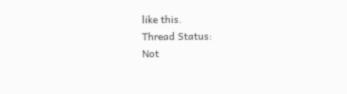like this.
Thread Status:
Not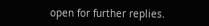open for further replies.